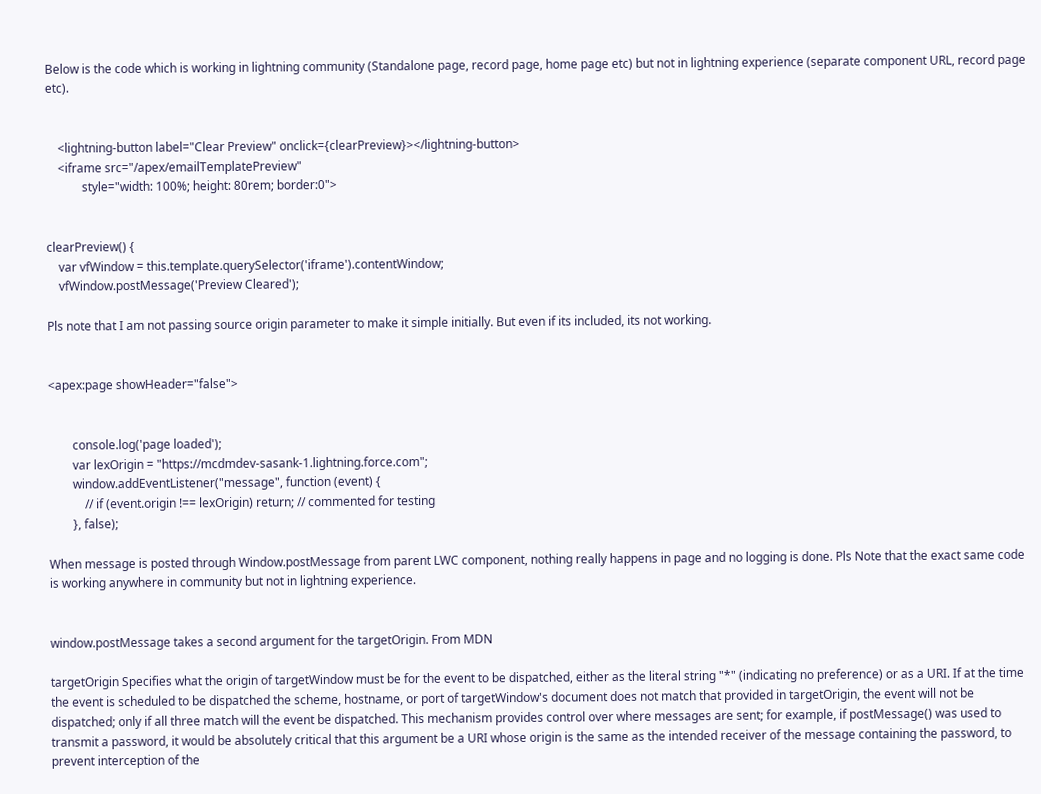Below is the code which is working in lightning community (Standalone page, record page, home page etc) but not in lightning experience (separate component URL, record page etc).


    <lightning-button label="Clear Preview" onclick={clearPreview}></lightning-button>
    <iframe src="/apex/emailTemplatePreview"
            style="width: 100%; height: 80rem; border:0">


clearPreview() {
    var vfWindow = this.template.querySelector('iframe').contentWindow;
    vfWindow.postMessage('Preview Cleared');

Pls note that I am not passing source origin parameter to make it simple initially. But even if its included, its not working.


<apex:page showHeader="false">


        console.log('page loaded');
        var lexOrigin = "https://mcdmdev-sasank-1.lightning.force.com";
        window.addEventListener("message", function (event) {
            // if (event.origin !== lexOrigin) return; // commented for testing
        }, false);

When message is posted through Window.postMessage from parent LWC component, nothing really happens in page and no logging is done. Pls Note that the exact same code is working anywhere in community but not in lightning experience.


window.postMessage takes a second argument for the targetOrigin. From MDN

targetOrigin Specifies what the origin of targetWindow must be for the event to be dispatched, either as the literal string "*" (indicating no preference) or as a URI. If at the time the event is scheduled to be dispatched the scheme, hostname, or port of targetWindow's document does not match that provided in targetOrigin, the event will not be dispatched; only if all three match will the event be dispatched. This mechanism provides control over where messages are sent; for example, if postMessage() was used to transmit a password, it would be absolutely critical that this argument be a URI whose origin is the same as the intended receiver of the message containing the password, to prevent interception of the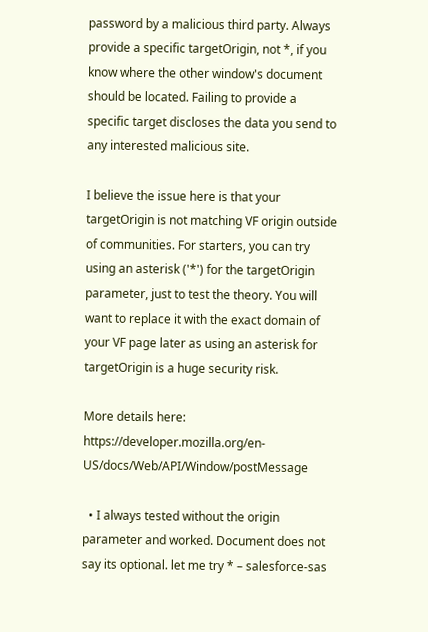password by a malicious third party. Always provide a specific targetOrigin, not *, if you know where the other window's document should be located. Failing to provide a specific target discloses the data you send to any interested malicious site.

I believe the issue here is that your targetOrigin is not matching VF origin outside of communities. For starters, you can try using an asterisk ('*') for the targetOrigin parameter, just to test the theory. You will want to replace it with the exact domain of your VF page later as using an asterisk for targetOrigin is a huge security risk.

More details here: https://developer.mozilla.org/en-US/docs/Web/API/Window/postMessage

  • I always tested without the origin parameter and worked. Document does not say its optional. let me try * – salesforce-sas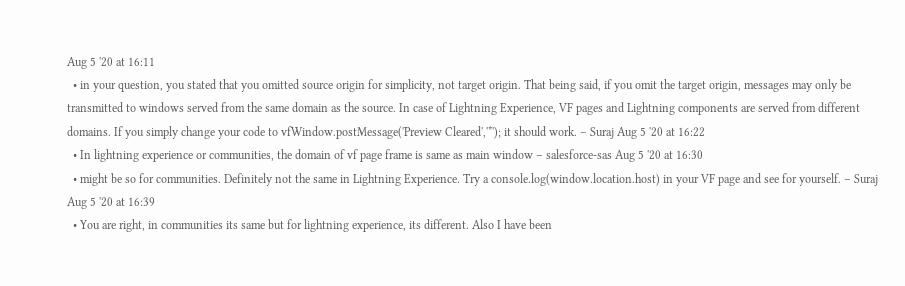Aug 5 '20 at 16:11
  • in your question, you stated that you omitted source origin for simplicity, not target origin. That being said, if you omit the target origin, messages may only be transmitted to windows served from the same domain as the source. In case of Lightning Experience, VF pages and Lightning components are served from different domains. If you simply change your code to vfWindow.postMessage('Preview Cleared','*'); it should work. – Suraj Aug 5 '20 at 16:22
  • In lightning experience or communities, the domain of vf page frame is same as main window – salesforce-sas Aug 5 '20 at 16:30
  • might be so for communities. Definitely not the same in Lightning Experience. Try a console.log(window.location.host) in your VF page and see for yourself. – Suraj Aug 5 '20 at 16:39
  • You are right, in communities its same but for lightning experience, its different. Also I have been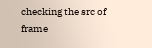checking the src of frame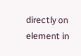directly on element in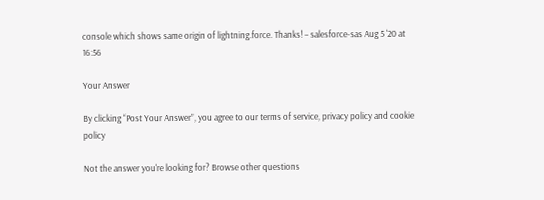console which shows same origin of lightning.force. Thanks! – salesforce-sas Aug 5 '20 at 16:56

Your Answer

By clicking “Post Your Answer”, you agree to our terms of service, privacy policy and cookie policy

Not the answer you're looking for? Browse other questions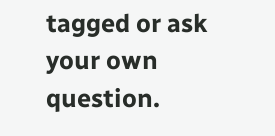tagged or ask your own question.